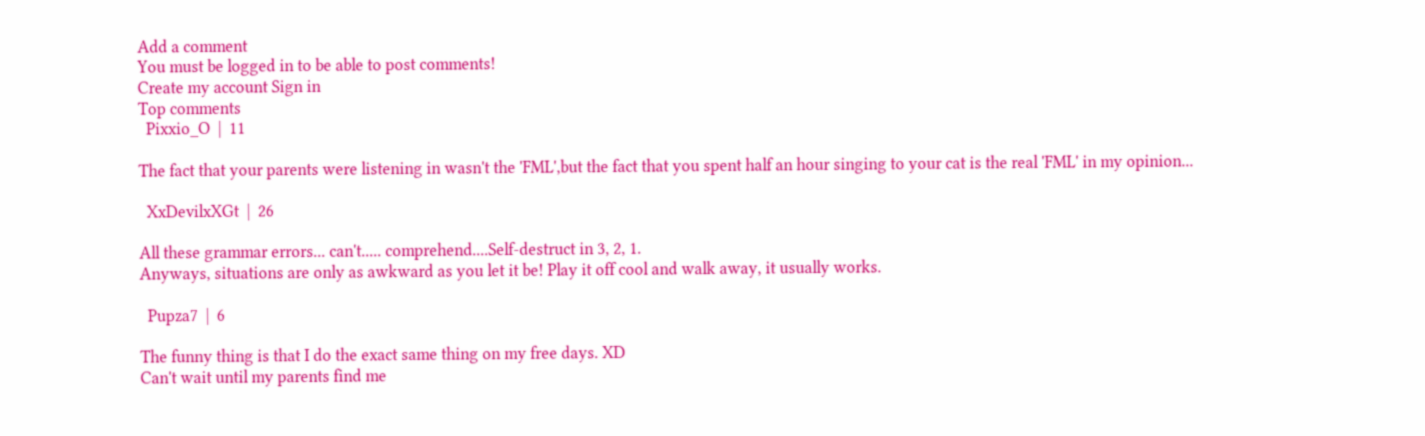Add a comment
You must be logged in to be able to post comments!
Create my account Sign in
Top comments
  Pixxio_O  |  11

The fact that your parents were listening in wasn't the 'FML',but the fact that you spent half an hour singing to your cat is the real 'FML' in my opinion...

  XxDevilxXGt  |  26

All these grammar errors... can't..... comprehend....Self-destruct in 3, 2, 1.
Anyways, situations are only as awkward as you let it be! Play it off cool and walk away, it usually works.

  Pupza7  |  6

The funny thing is that I do the exact same thing on my free days. XD
Can't wait until my parents find me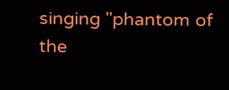singing "phantom of the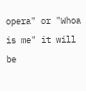opera" or "Whoa is me" it will be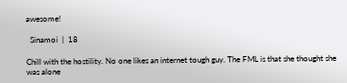awesome!

  Sinamoi  |  18

Chill with the hostility. No one likes an internet tough guy. The FML is that she thought she was alone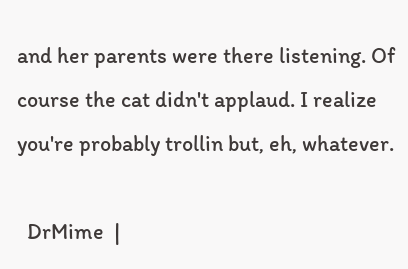and her parents were there listening. Of course the cat didn't applaud. I realize you're probably trollin but, eh, whatever.

  DrMime  |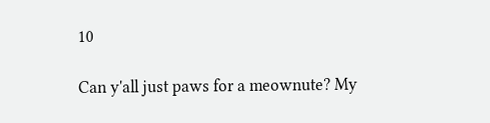10

Can y'all just paws for a meownute? My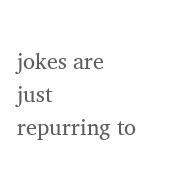jokes are just repurring to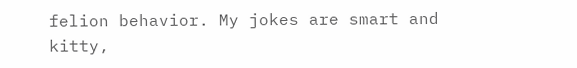felion behavior. My jokes are smart and kitty,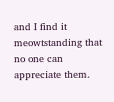and I find it meowtstanding that no one can appreciate them.